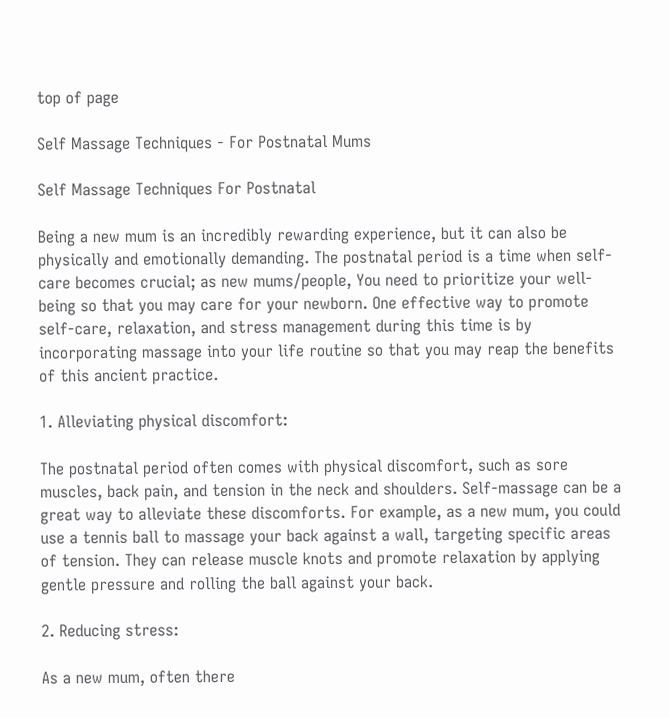top of page

Self Massage Techniques - For Postnatal Mums

Self Massage Techniques For Postnatal

Being a new mum is an incredibly rewarding experience, but it can also be physically and emotionally demanding. The postnatal period is a time when self-care becomes crucial; as new mums/people, You need to prioritize your well-being so that you may care for your newborn. One effective way to promote self-care, relaxation, and stress management during this time is by incorporating massage into your life routine so that you may reap the benefits of this ancient practice.

1. Alleviating physical discomfort:

The postnatal period often comes with physical discomfort, such as sore muscles, back pain, and tension in the neck and shoulders. Self-massage can be a great way to alleviate these discomforts. For example, as a new mum, you could use a tennis ball to massage your back against a wall, targeting specific areas of tension. They can release muscle knots and promote relaxation by applying gentle pressure and rolling the ball against your back.

2. Reducing stress:

As a new mum, often there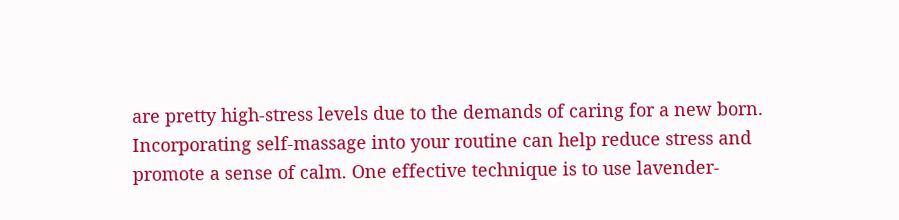are pretty high-stress levels due to the demands of caring for a new born. Incorporating self-massage into your routine can help reduce stress and promote a sense of calm. One effective technique is to use lavender-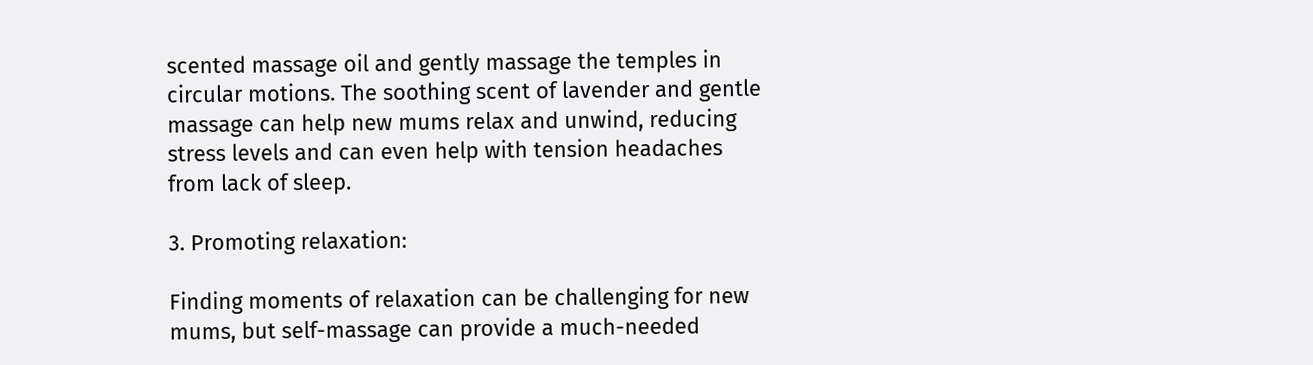scented massage oil and gently massage the temples in circular motions. The soothing scent of lavender and gentle massage can help new mums relax and unwind, reducing stress levels and can even help with tension headaches from lack of sleep.

3. Promoting relaxation:

Finding moments of relaxation can be challenging for new mums, but self-massage can provide a much-needed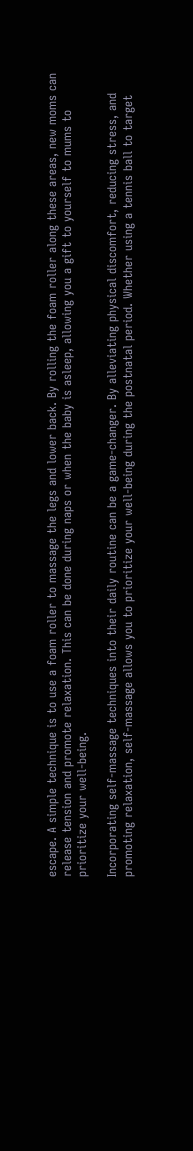escape. A simple technique is to use a foam roller to massage the legs and lower back. By rolling the foam roller along these areas, new moms can release tension and promote relaxation. This can be done during naps or when the baby is asleep, allowing you a gift to yourself to mums to prioritize your well-being.

Incorporating self-massage techniques into their daily routine can be a game-changer. By alleviating physical discomfort, reducing stress, and promoting relaxation, self-massage allows you to prioritize your well-being during the postnatal period. Whether using a tennis ball to target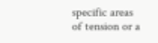specific areas of tension or a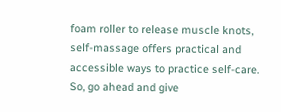foam roller to release muscle knots, self-massage offers practical and accessible ways to practice self-care. So, go ahead and give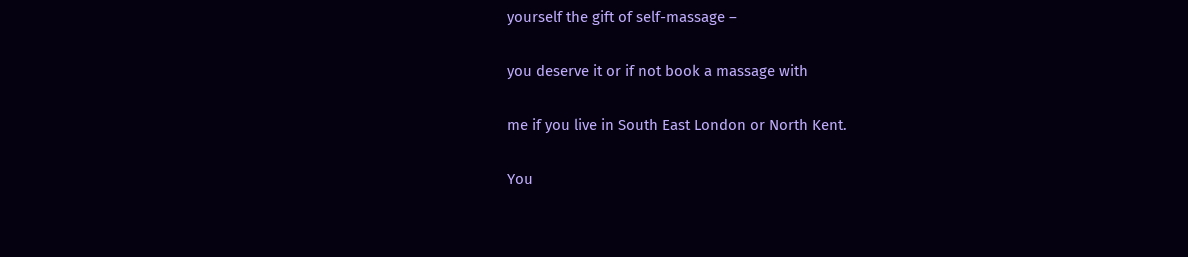yourself the gift of self-massage –

you deserve it or if not book a massage with

me if you live in South East London or North Kent.

You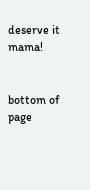deserve it mama!


bottom of page